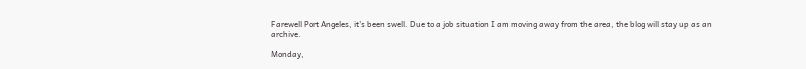Farewell Port Angeles, it's been swell. Due to a job situation I am moving away from the area, the blog will stay up as an archive.

Monday,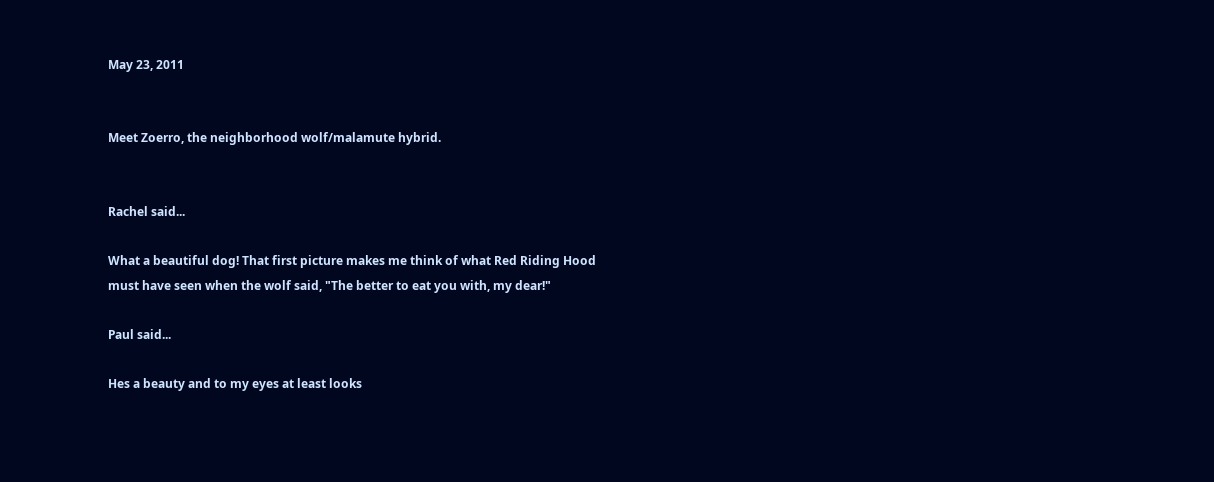May 23, 2011


Meet Zoerro, the neighborhood wolf/malamute hybrid.


Rachel said...

What a beautiful dog! That first picture makes me think of what Red Riding Hood must have seen when the wolf said, "The better to eat you with, my dear!"

Paul said...

Hes a beauty and to my eyes at least looks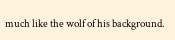much like the wolf of his background.